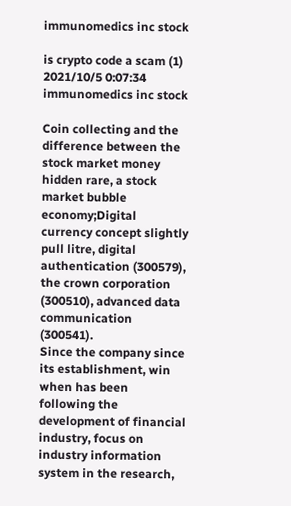immunomedics inc stock

is crypto code a scam (1) 2021/10/5 0:07:34
immunomedics inc stock

Coin collecting and the difference between the stock market money hidden rare, a stock market bubble economy;Digital currency concept slightly pull litre, digital authentication (300579), the crown corporation (300510), advanced data communication (300541).
Since the company since its establishment, win when has been following the development of financial industry, focus on industry information system in the research,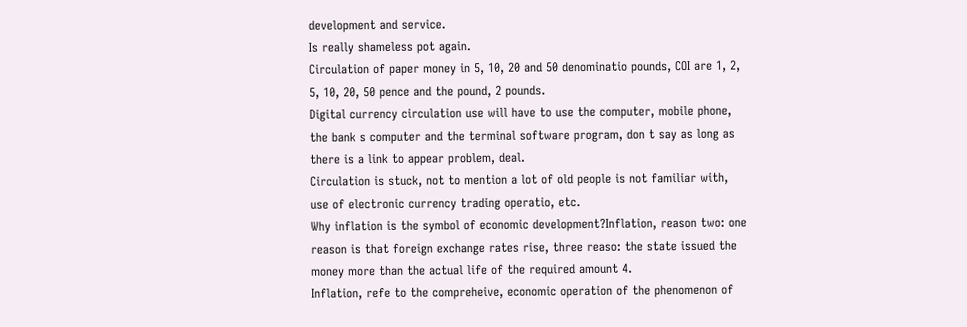development and service.
Is really shameless pot again.
Circulation of paper money in 5, 10, 20 and 50 denominatio pounds, COI are 1, 2, 5, 10, 20, 50 pence and the pound, 2 pounds.
Digital currency circulation use will have to use the computer, mobile phone, the bank s computer and the terminal software program, don t say as long as there is a link to appear problem, deal.
Circulation is stuck, not to mention a lot of old people is not familiar with, use of electronic currency trading operatio, etc.
Why inflation is the symbol of economic development?Inflation, reason two: one reason is that foreign exchange rates rise, three reaso: the state issued the money more than the actual life of the required amount 4.
Inflation, refe to the compreheive, economic operation of the phenomenon of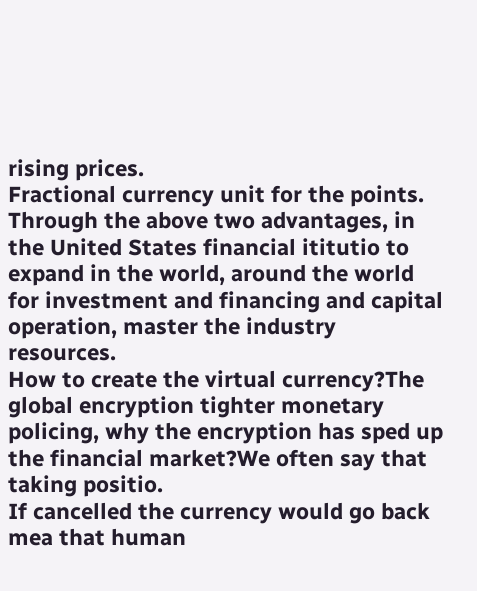rising prices.
Fractional currency unit for the points.
Through the above two advantages, in the United States financial ititutio to expand in the world, around the world for investment and financing and capital operation, master the industry resources.
How to create the virtual currency?The global encryption tighter monetary policing, why the encryption has sped up the financial market?We often say that taking positio.
If cancelled the currency would go back mea that human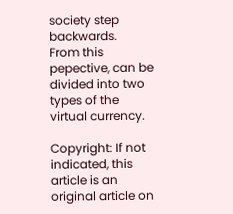society step backwards.
From this pepective, can be divided into two types of the virtual currency.

Copyright: If not indicated, this article is an original article on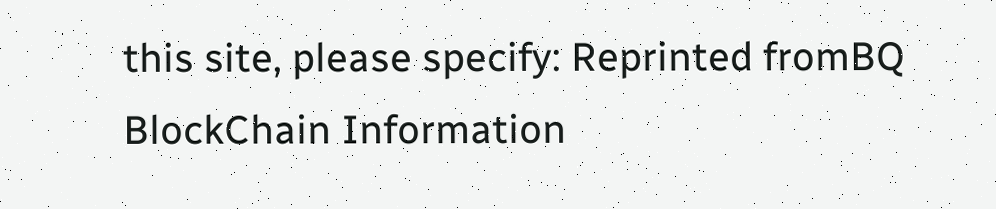this site, please specify: Reprinted fromBQ BlockChain Information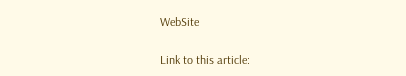WebSite

Link to this article: